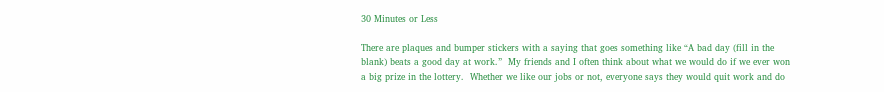30 Minutes or Less

There are plaques and bumper stickers with a saying that goes something like “A bad day (fill in the blank) beats a good day at work.”  My friends and I often think about what we would do if we ever won a big prize in the lottery.  Whether we like our jobs or not, everyone says they would quit work and do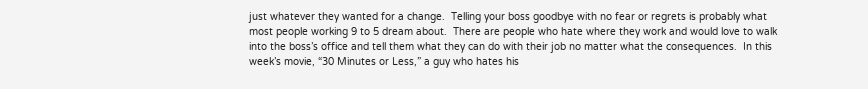just whatever they wanted for a change.  Telling your boss goodbye with no fear or regrets is probably what most people working 9 to 5 dream about.  There are people who hate where they work and would love to walk into the boss’s office and tell them what they can do with their job no matter what the consequences.  In this week’s movie, “30 Minutes or Less,” a guy who hates his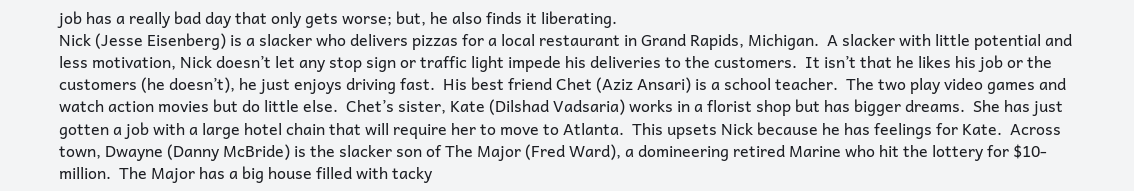job has a really bad day that only gets worse; but, he also finds it liberating.
Nick (Jesse Eisenberg) is a slacker who delivers pizzas for a local restaurant in Grand Rapids, Michigan.  A slacker with little potential and less motivation, Nick doesn’t let any stop sign or traffic light impede his deliveries to the customers.  It isn’t that he likes his job or the customers (he doesn’t), he just enjoys driving fast.  His best friend Chet (Aziz Ansari) is a school teacher.  The two play video games and watch action movies but do little else.  Chet’s sister, Kate (Dilshad Vadsaria) works in a florist shop but has bigger dreams.  She has just gotten a job with a large hotel chain that will require her to move to Atlanta.  This upsets Nick because he has feelings for Kate.  Across town, Dwayne (Danny McBride) is the slacker son of The Major (Fred Ward), a domineering retired Marine who hit the lottery for $10-million.  The Major has a big house filled with tacky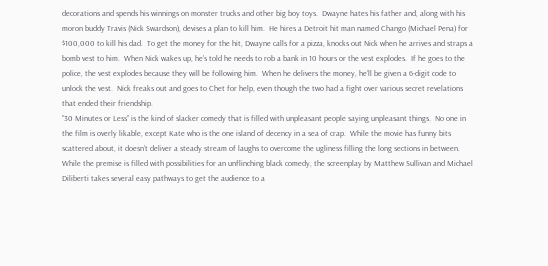decorations and spends his winnings on monster trucks and other big boy toys.  Dwayne hates his father and, along with his moron buddy Travis (Nick Swardson), devises a plan to kill him.  He hires a Detroit hit man named Chango (Michael Pena) for $100,000 to kill his dad.  To get the money for the hit, Dwayne calls for a pizza, knocks out Nick when he arrives and straps a bomb vest to him.  When Nick wakes up, he’s told he needs to rob a bank in 10 hours or the vest explodes.  If he goes to the police, the vest explodes because they will be following him.  When he delivers the money, he’ll be given a 6-digit code to unlock the vest.  Nick freaks out and goes to Chet for help, even though the two had a fight over various secret revelations that ended their friendship.
“30 Minutes or Less” is the kind of slacker comedy that is filled with unpleasant people saying unpleasant things.  No one in the film is overly likable, except Kate who is the one island of decency in a sea of crap.  While the movie has funny bits scattered about, it doesn’t deliver a steady stream of laughs to overcome the ugliness filling the long sections in between.  While the premise is filled with possibilities for an unflinching black comedy, the screenplay by Matthew Sullivan and Michael Diliberti takes several easy pathways to get the audience to a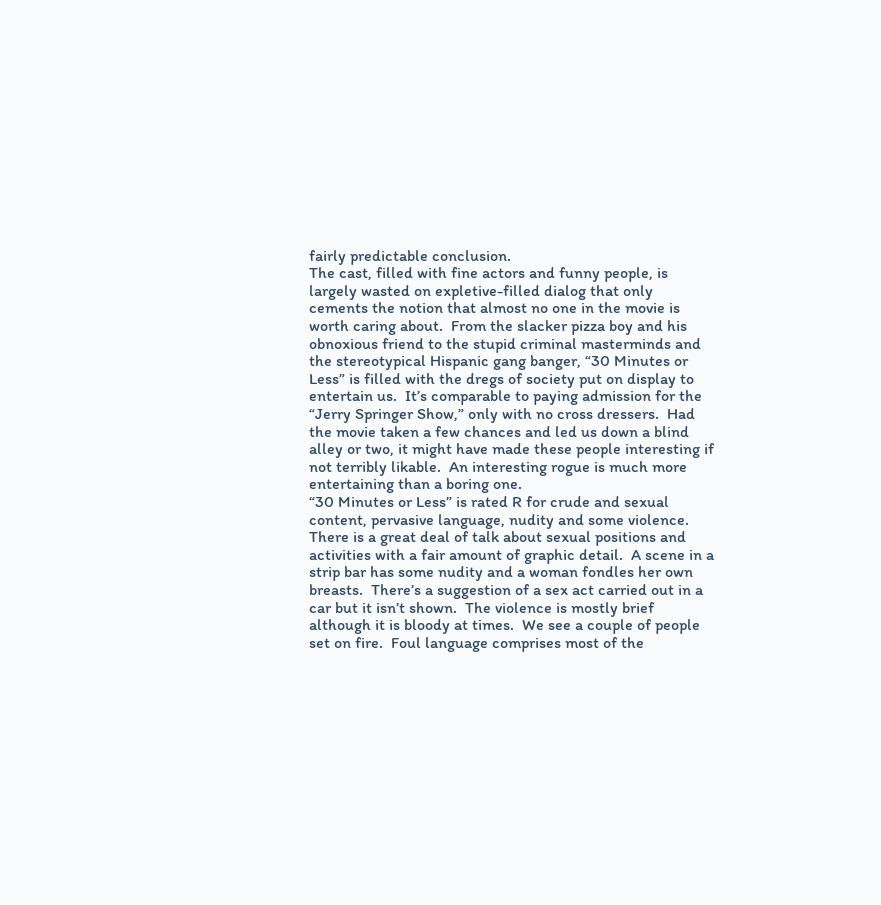fairly predictable conclusion.
The cast, filled with fine actors and funny people, is largely wasted on expletive-filled dialog that only cements the notion that almost no one in the movie is worth caring about.  From the slacker pizza boy and his obnoxious friend to the stupid criminal masterminds and the stereotypical Hispanic gang banger, “30 Minutes or Less” is filled with the dregs of society put on display to entertain us.  It’s comparable to paying admission for the “Jerry Springer Show,” only with no cross dressers.  Had the movie taken a few chances and led us down a blind alley or two, it might have made these people interesting if not terribly likable.  An interesting rogue is much more entertaining than a boring one.
“30 Minutes or Less” is rated R for crude and sexual content, pervasive language, nudity and some violence.  There is a great deal of talk about sexual positions and activities with a fair amount of graphic detail.  A scene in a strip bar has some nudity and a woman fondles her own breasts.  There’s a suggestion of a sex act carried out in a car but it isn’t shown.  The violence is mostly brief although it is bloody at times.  We see a couple of people set on fire.  Foul language comprises most of the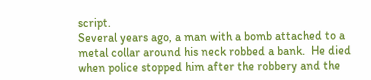script.
Several years ago, a man with a bomb attached to a metal collar around his neck robbed a bank.  He died when police stopped him after the robbery and the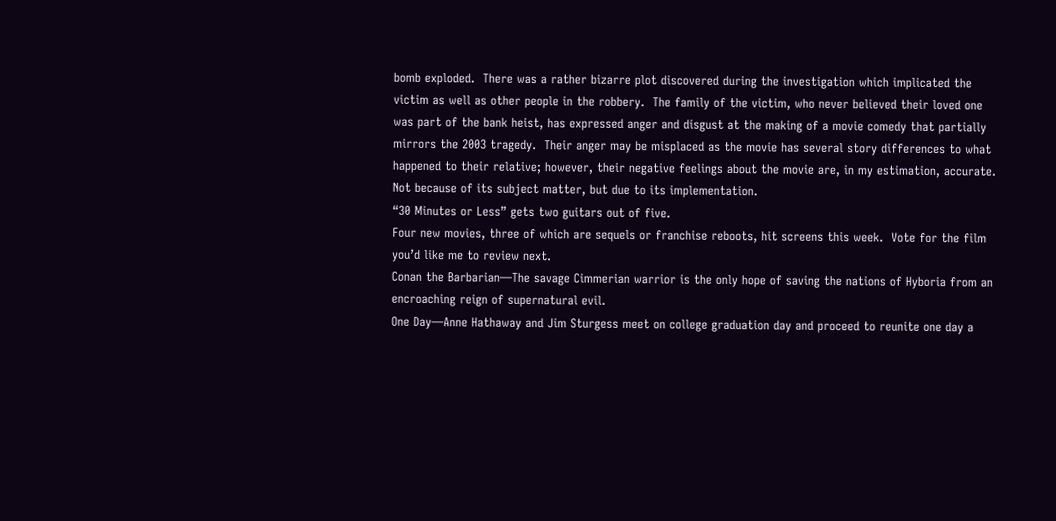bomb exploded.  There was a rather bizarre plot discovered during the investigation which implicated the victim as well as other people in the robbery.  The family of the victim, who never believed their loved one was part of the bank heist, has expressed anger and disgust at the making of a movie comedy that partially mirrors the 2003 tragedy.  Their anger may be misplaced as the movie has several story differences to what happened to their relative; however, their negative feelings about the movie are, in my estimation, accurate.  Not because of its subject matter, but due to its implementation.
“30 Minutes or Less” gets two guitars out of five.
Four new movies, three of which are sequels or franchise reboots, hit screens this week.  Vote for the film you’d like me to review next.
Conan the Barbarian—The savage Cimmerian warrior is the only hope of saving the nations of Hyboria from an encroaching reign of supernatural evil.
One Day—Anne Hathaway and Jim Sturgess meet on college graduation day and proceed to reunite one day a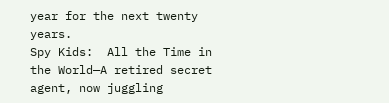year for the next twenty years.
Spy Kids:  All the Time in the World—A retired secret agent, now juggling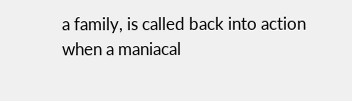a family, is called back into action when a maniacal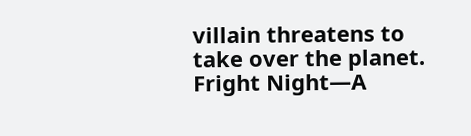villain threatens to take over the planet.
Fright Night—A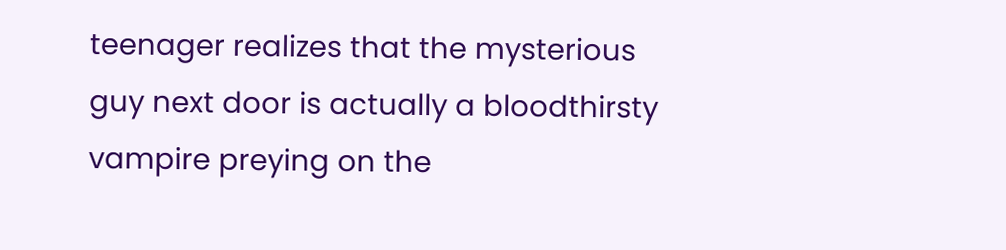teenager realizes that the mysterious guy next door is actually a bloodthirsty vampire preying on the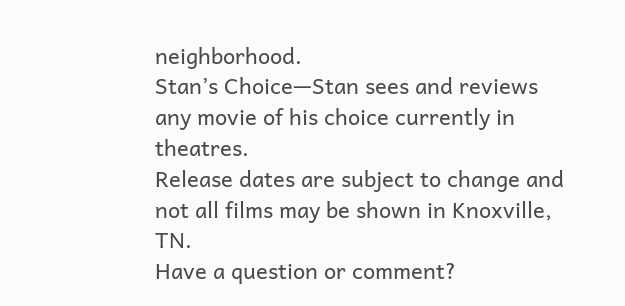neighborhood.
Stan’s Choice—Stan sees and reviews any movie of his choice currently in theatres.
Release dates are subject to change and not all films may be shown in Knoxville, TN.
Have a question or comment?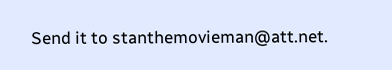Send it to stanthemovieman@att.net.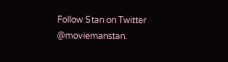Follow Stan on Twitter @moviemanstan.